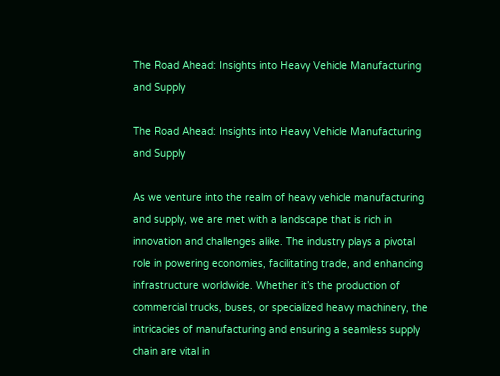The Road Ahead: Insights into Heavy Vehicle Manufacturing and Supply

The Road Ahead: Insights into Heavy Vehicle Manufacturing and Supply

As we venture into the realm of heavy vehicle manufacturing and supply, we are met with a landscape that is rich in innovation and challenges alike. The industry plays a pivotal role in powering economies, facilitating trade, and enhancing infrastructure worldwide. Whether it’s the production of commercial trucks, buses, or specialized heavy machinery, the intricacies of manufacturing and ensuring a seamless supply chain are vital in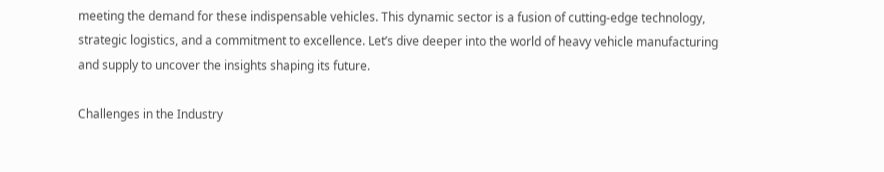meeting the demand for these indispensable vehicles. This dynamic sector is a fusion of cutting-edge technology, strategic logistics, and a commitment to excellence. Let’s dive deeper into the world of heavy vehicle manufacturing and supply to uncover the insights shaping its future.

Challenges in the Industry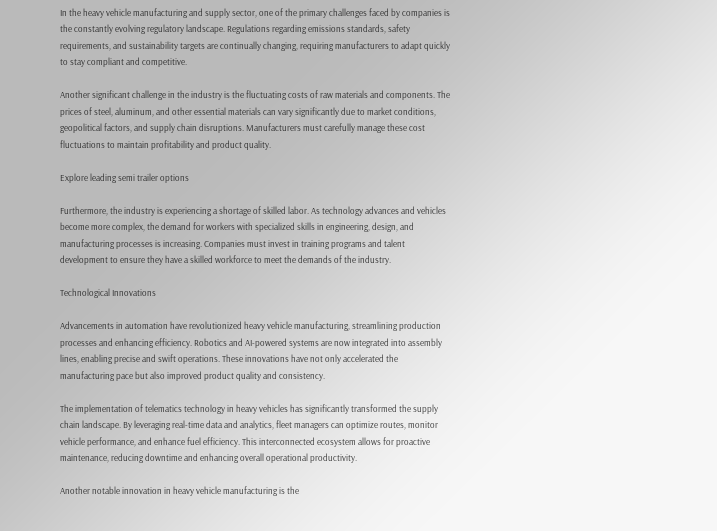In the heavy vehicle manufacturing and supply sector, one of the primary challenges faced by companies is the constantly evolving regulatory landscape. Regulations regarding emissions standards, safety requirements, and sustainability targets are continually changing, requiring manufacturers to adapt quickly to stay compliant and competitive.

Another significant challenge in the industry is the fluctuating costs of raw materials and components. The prices of steel, aluminum, and other essential materials can vary significantly due to market conditions, geopolitical factors, and supply chain disruptions. Manufacturers must carefully manage these cost fluctuations to maintain profitability and product quality.

Explore leading semi trailer options

Furthermore, the industry is experiencing a shortage of skilled labor. As technology advances and vehicles become more complex, the demand for workers with specialized skills in engineering, design, and manufacturing processes is increasing. Companies must invest in training programs and talent development to ensure they have a skilled workforce to meet the demands of the industry.

Technological Innovations

Advancements in automation have revolutionized heavy vehicle manufacturing, streamlining production processes and enhancing efficiency. Robotics and AI-powered systems are now integrated into assembly lines, enabling precise and swift operations. These innovations have not only accelerated the manufacturing pace but also improved product quality and consistency.

The implementation of telematics technology in heavy vehicles has significantly transformed the supply chain landscape. By leveraging real-time data and analytics, fleet managers can optimize routes, monitor vehicle performance, and enhance fuel efficiency. This interconnected ecosystem allows for proactive maintenance, reducing downtime and enhancing overall operational productivity.

Another notable innovation in heavy vehicle manufacturing is the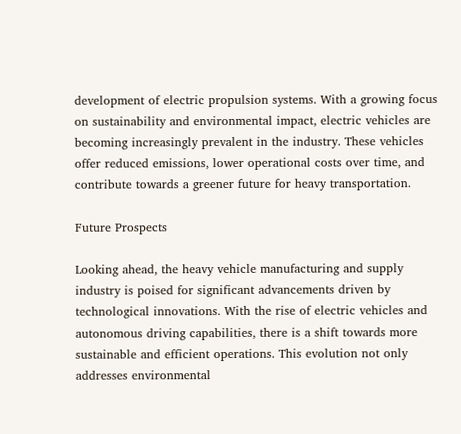development of electric propulsion systems. With a growing focus on sustainability and environmental impact, electric vehicles are becoming increasingly prevalent in the industry. These vehicles offer reduced emissions, lower operational costs over time, and contribute towards a greener future for heavy transportation.

Future Prospects

Looking ahead, the heavy vehicle manufacturing and supply industry is poised for significant advancements driven by technological innovations. With the rise of electric vehicles and autonomous driving capabilities, there is a shift towards more sustainable and efficient operations. This evolution not only addresses environmental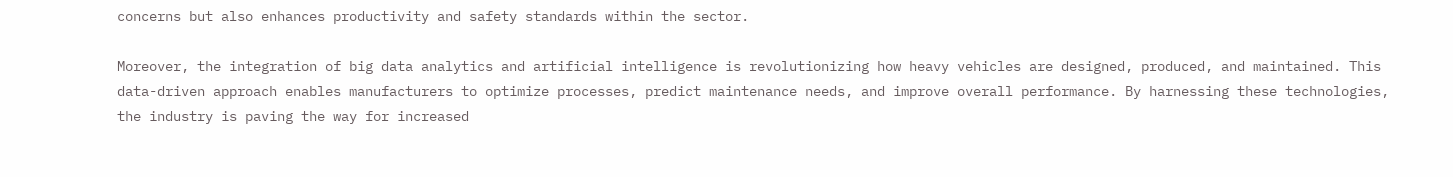concerns but also enhances productivity and safety standards within the sector.

Moreover, the integration of big data analytics and artificial intelligence is revolutionizing how heavy vehicles are designed, produced, and maintained. This data-driven approach enables manufacturers to optimize processes, predict maintenance needs, and improve overall performance. By harnessing these technologies, the industry is paving the way for increased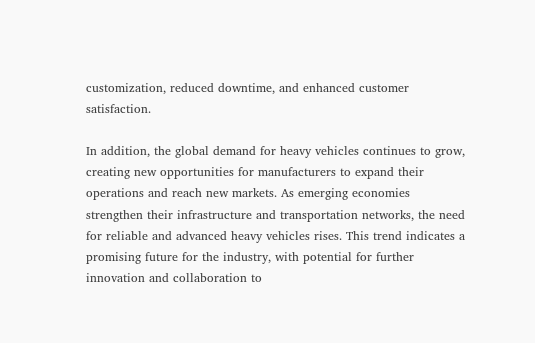customization, reduced downtime, and enhanced customer satisfaction.

In addition, the global demand for heavy vehicles continues to grow, creating new opportunities for manufacturers to expand their operations and reach new markets. As emerging economies strengthen their infrastructure and transportation networks, the need for reliable and advanced heavy vehicles rises. This trend indicates a promising future for the industry, with potential for further innovation and collaboration to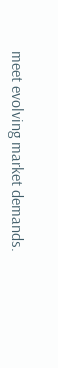meet evolving market demands.